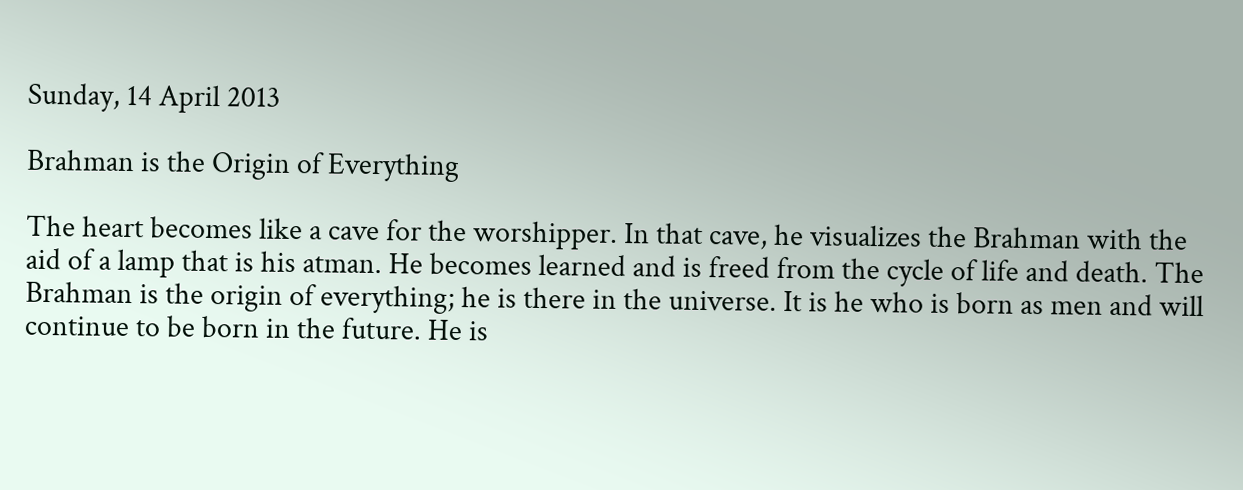Sunday, 14 April 2013

Brahman is the Origin of Everything

The heart becomes like a cave for the worshipper. In that cave, he visualizes the Brahman with the aid of a lamp that is his atman. He becomes learned and is freed from the cycle of life and death. The Brahman is the origin of everything; he is there in the universe. It is he who is born as men and will continue to be born in the future. He is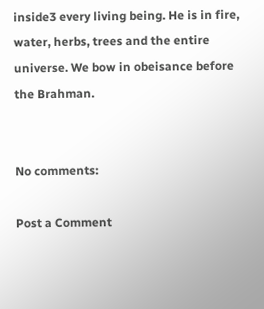inside3 every living being. He is in fire, water, herbs, trees and the entire universe. We bow in obeisance before the Brahman.


No comments:

Post a Comment